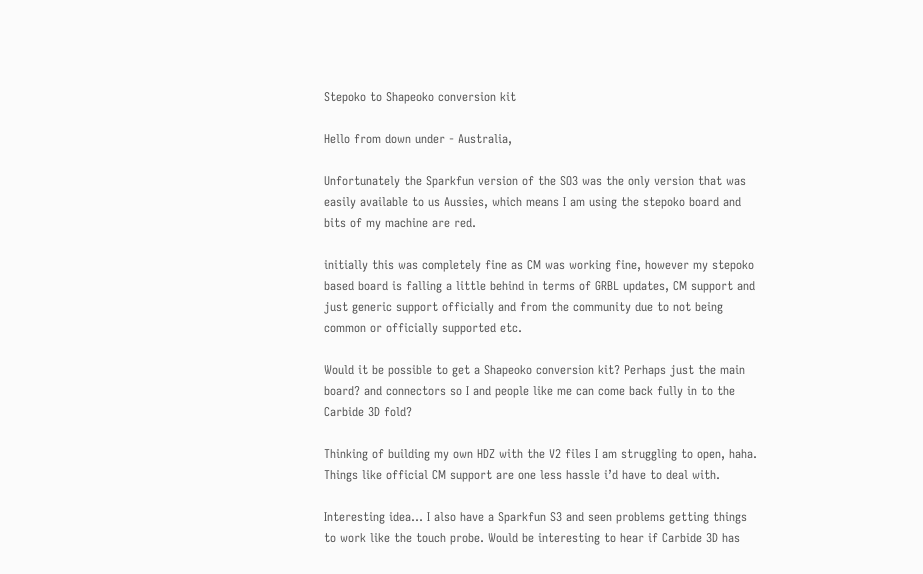Stepoko to Shapeoko conversion kit

Hello from down under - Australia,

Unfortunately the Sparkfun version of the SO3 was the only version that was easily available to us Aussies, which means I am using the stepoko board and bits of my machine are red.

initially this was completely fine as CM was working fine, however my stepoko based board is falling a little behind in terms of GRBL updates, CM support and just generic support officially and from the community due to not being common or officially supported etc.

Would it be possible to get a Shapeoko conversion kit? Perhaps just the main board? and connectors so I and people like me can come back fully in to the Carbide 3D fold?

Thinking of building my own HDZ with the V2 files I am struggling to open, haha.
Things like official CM support are one less hassle i’d have to deal with.

Interesting idea… I also have a Sparkfun S3 and seen problems getting things to work like the touch probe. Would be interesting to hear if Carbide 3D has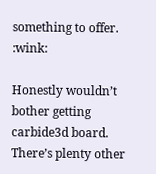something to offer. :wink:

Honestly wouldn’t bother getting carbide3d board. There’s plenty other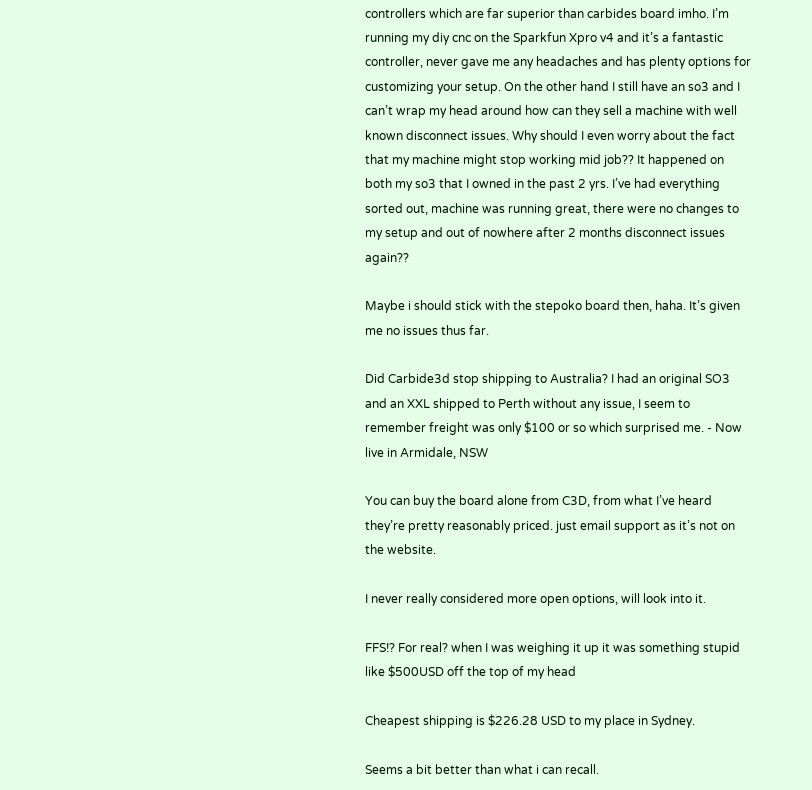controllers which are far superior than carbides board imho. I’m running my diy cnc on the Sparkfun Xpro v4 and it’s a fantastic controller, never gave me any headaches and has plenty options for customizing your setup. On the other hand I still have an so3 and I can’t wrap my head around how can they sell a machine with well known disconnect issues. Why should I even worry about the fact that my machine might stop working mid job?? It happened on both my so3 that I owned in the past 2 yrs. I’ve had everything sorted out, machine was running great, there were no changes to my setup and out of nowhere after 2 months disconnect issues again??

Maybe i should stick with the stepoko board then, haha. It’s given me no issues thus far.

Did Carbide3d stop shipping to Australia? I had an original SO3 and an XXL shipped to Perth without any issue, I seem to remember freight was only $100 or so which surprised me. - Now live in Armidale, NSW

You can buy the board alone from C3D, from what I’ve heard they’re pretty reasonably priced. just email support as it’s not on the website.

I never really considered more open options, will look into it.

FFS!? For real? when I was weighing it up it was something stupid like $500USD off the top of my head

Cheapest shipping is $226.28 USD to my place in Sydney.

Seems a bit better than what i can recall.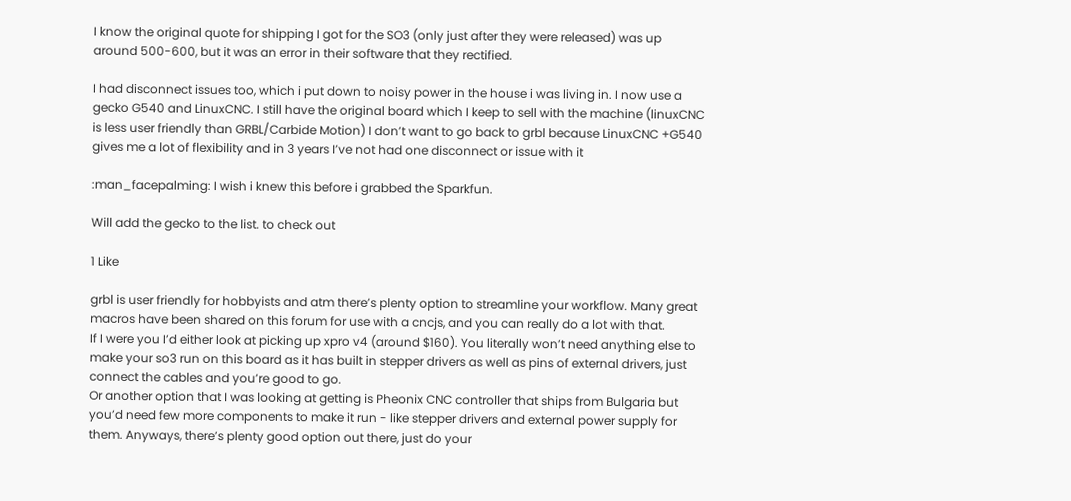I know the original quote for shipping I got for the SO3 (only just after they were released) was up around 500-600, but it was an error in their software that they rectified.

I had disconnect issues too, which i put down to noisy power in the house i was living in. I now use a gecko G540 and LinuxCNC. I still have the original board which I keep to sell with the machine (linuxCNC is less user friendly than GRBL/Carbide Motion) I don’t want to go back to grbl because LinuxCNC +G540 gives me a lot of flexibility and in 3 years I’ve not had one disconnect or issue with it

:man_facepalming: I wish i knew this before i grabbed the Sparkfun.

Will add the gecko to the list. to check out

1 Like

grbl is user friendly for hobbyists and atm there’s plenty option to streamline your workflow. Many great macros have been shared on this forum for use with a cncjs, and you can really do a lot with that.
If I were you I’d either look at picking up xpro v4 (around $160). You literally won’t need anything else to make your so3 run on this board as it has built in stepper drivers as well as pins of external drivers, just connect the cables and you’re good to go.
Or another option that I was looking at getting is Pheonix CNC controller that ships from Bulgaria but you’d need few more components to make it run - like stepper drivers and external power supply for them. Anyways, there’s plenty good option out there, just do your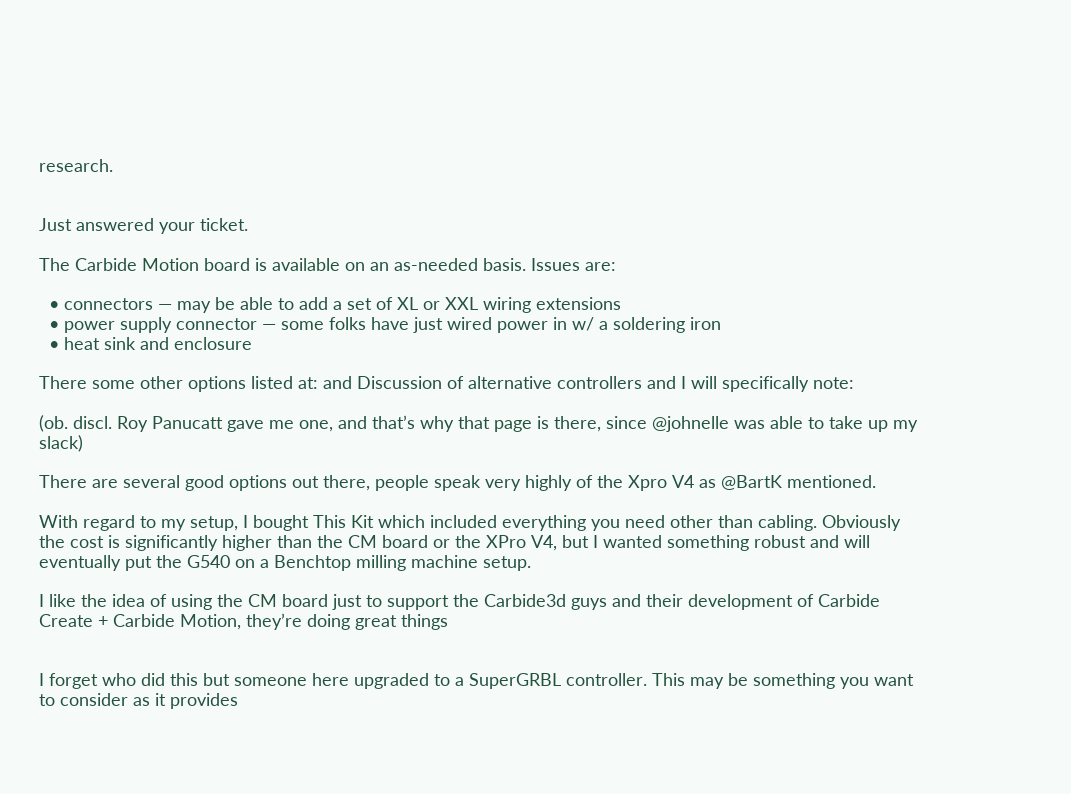research.


Just answered your ticket.

The Carbide Motion board is available on an as-needed basis. Issues are:

  • connectors — may be able to add a set of XL or XXL wiring extensions
  • power supply connector — some folks have just wired power in w/ a soldering iron
  • heat sink and enclosure

There some other options listed at: and Discussion of alternative controllers and I will specifically note:

(ob. discl. Roy Panucatt gave me one, and that’s why that page is there, since @johnelle was able to take up my slack)

There are several good options out there, people speak very highly of the Xpro V4 as @BartK mentioned.

With regard to my setup, I bought This Kit which included everything you need other than cabling. Obviously the cost is significantly higher than the CM board or the XPro V4, but I wanted something robust and will eventually put the G540 on a Benchtop milling machine setup.

I like the idea of using the CM board just to support the Carbide3d guys and their development of Carbide Create + Carbide Motion, they’re doing great things


I forget who did this but someone here upgraded to a SuperGRBL controller. This may be something you want to consider as it provides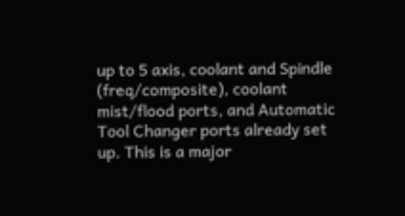up to 5 axis, coolant and Spindle (freq/composite), coolant mist/flood ports, and Automatic Tool Changer ports already set up. This is a major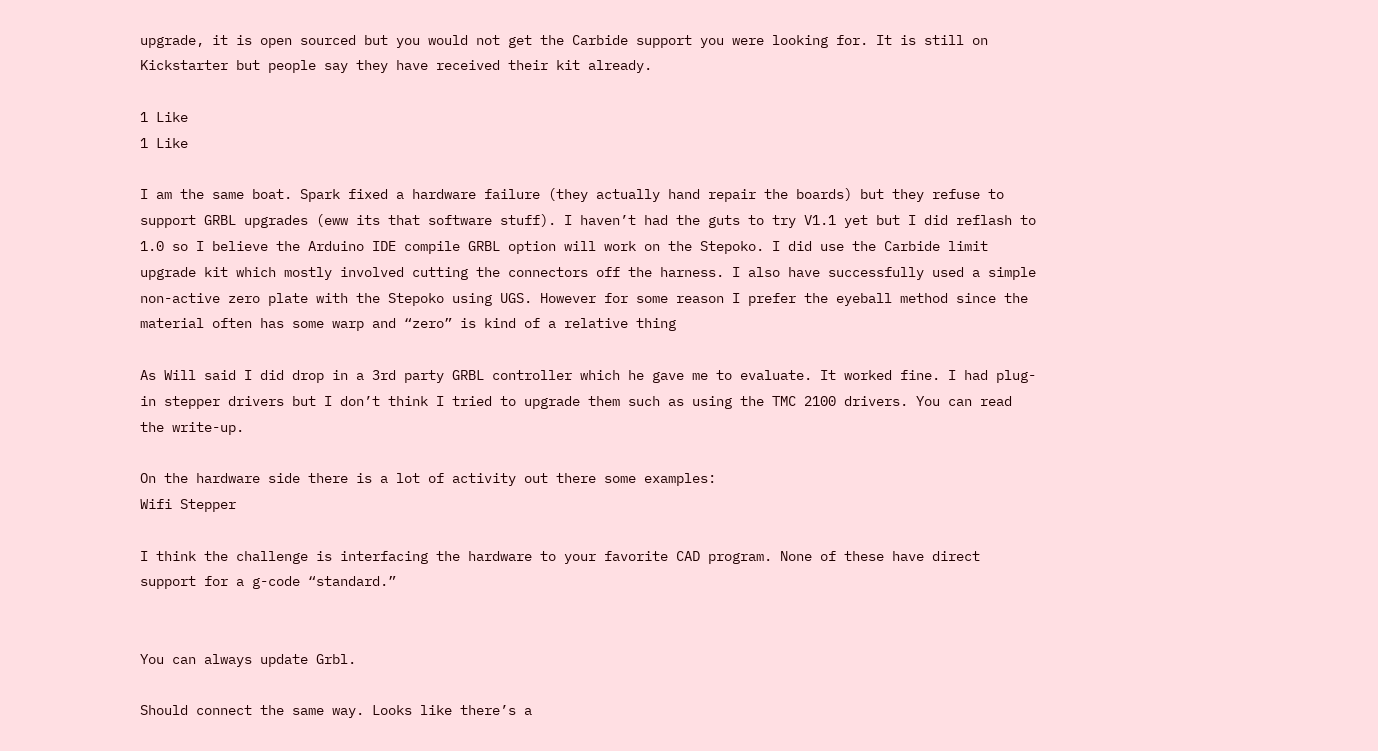upgrade, it is open sourced but you would not get the Carbide support you were looking for. It is still on Kickstarter but people say they have received their kit already.

1 Like
1 Like

I am the same boat. Spark fixed a hardware failure (they actually hand repair the boards) but they refuse to support GRBL upgrades (eww its that software stuff). I haven’t had the guts to try V1.1 yet but I did reflash to 1.0 so I believe the Arduino IDE compile GRBL option will work on the Stepoko. I did use the Carbide limit upgrade kit which mostly involved cutting the connectors off the harness. I also have successfully used a simple non-active zero plate with the Stepoko using UGS. However for some reason I prefer the eyeball method since the material often has some warp and “zero” is kind of a relative thing

As Will said I did drop in a 3rd party GRBL controller which he gave me to evaluate. It worked fine. I had plug-in stepper drivers but I don’t think I tried to upgrade them such as using the TMC 2100 drivers. You can read the write-up.

On the hardware side there is a lot of activity out there some examples:
Wifi Stepper

I think the challenge is interfacing the hardware to your favorite CAD program. None of these have direct support for a g-code “standard.”


You can always update Grbl.

Should connect the same way. Looks like there’s a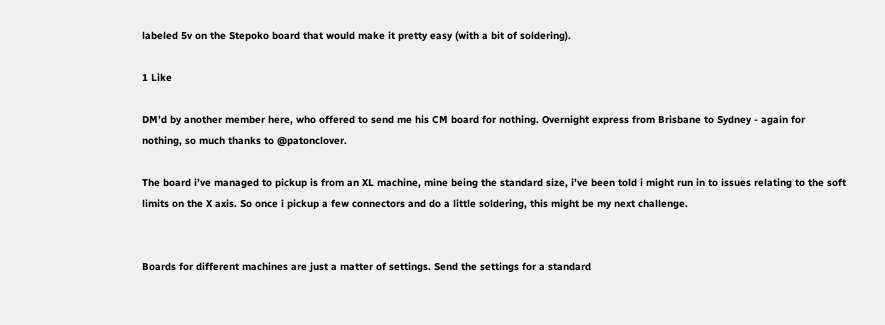labeled 5v on the Stepoko board that would make it pretty easy (with a bit of soldering).

1 Like

DM’d by another member here, who offered to send me his CM board for nothing. Overnight express from Brisbane to Sydney - again for nothing, so much thanks to @patonclover.

The board i’ve managed to pickup is from an XL machine, mine being the standard size, i’ve been told i might run in to issues relating to the soft limits on the X axis. So once i pickup a few connectors and do a little soldering, this might be my next challenge.


Boards for different machines are just a matter of settings. Send the settings for a standard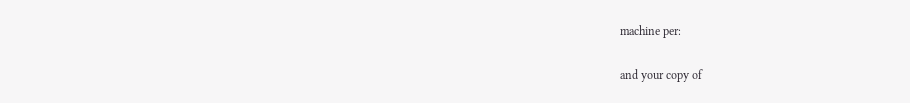machine per:

and your copy of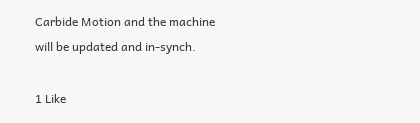Carbide Motion and the machine will be updated and in-synch.

1 Like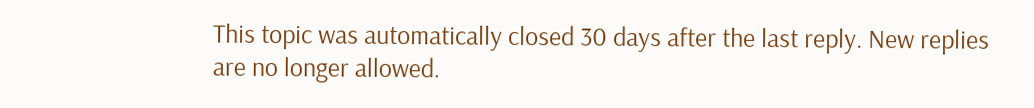This topic was automatically closed 30 days after the last reply. New replies are no longer allowed.